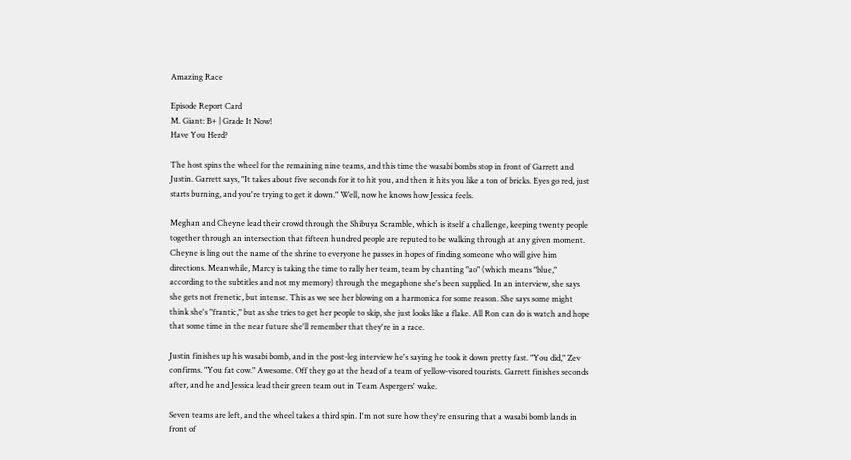Amazing Race

Episode Report Card
M. Giant: B+ | Grade It Now!
Have You Herd?

The host spins the wheel for the remaining nine teams, and this time the wasabi bombs stop in front of Garrett and Justin. Garrett says, "It takes about five seconds for it to hit you, and then it hits you like a ton of bricks. Eyes go red, just starts burning, and you're trying to get it down." Well, now he knows how Jessica feels.

Meghan and Cheyne lead their crowd through the Shibuya Scramble, which is itself a challenge, keeping twenty people together through an intersection that fifteen hundred people are reputed to be walking through at any given moment. Cheyne is ling out the name of the shrine to everyone he passes in hopes of finding someone who will give him directions. Meanwhile, Marcy is taking the time to rally her team, team by chanting "ao" (which means "blue," according to the subtitles and not my memory) through the megaphone she's been supplied. In an interview, she says she gets not frenetic, but intense. This as we see her blowing on a harmonica for some reason. She says some might think she's "frantic," but as she tries to get her people to skip, she just looks like a flake. All Ron can do is watch and hope that some time in the near future she'll remember that they're in a race.

Justin finishes up his wasabi bomb, and in the post-leg interview he's saying he took it down pretty fast. "You did," Zev confirms. "You fat cow." Awesome. Off they go at the head of a team of yellow-visored tourists. Garrett finishes seconds after, and he and Jessica lead their green team out in Team Aspergers' wake.

Seven teams are left, and the wheel takes a third spin. I'm not sure how they're ensuring that a wasabi bomb lands in front of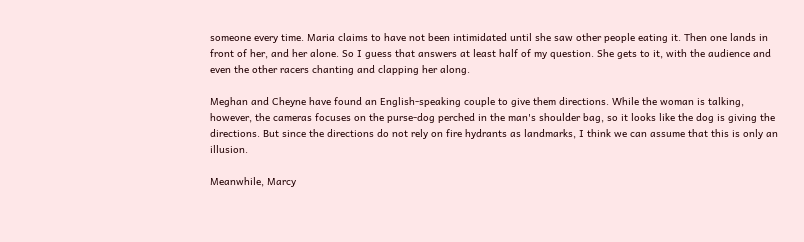someone every time. Maria claims to have not been intimidated until she saw other people eating it. Then one lands in front of her, and her alone. So I guess that answers at least half of my question. She gets to it, with the audience and even the other racers chanting and clapping her along.

Meghan and Cheyne have found an English-speaking couple to give them directions. While the woman is talking, however, the cameras focuses on the purse-dog perched in the man's shoulder bag, so it looks like the dog is giving the directions. But since the directions do not rely on fire hydrants as landmarks, I think we can assume that this is only an illusion.

Meanwhile, Marcy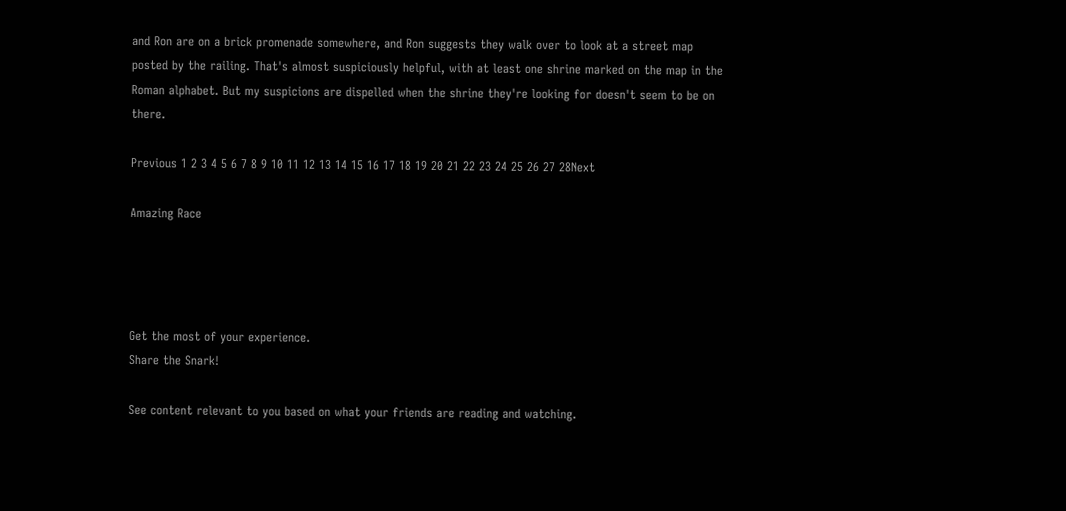and Ron are on a brick promenade somewhere, and Ron suggests they walk over to look at a street map posted by the railing. That's almost suspiciously helpful, with at least one shrine marked on the map in the Roman alphabet. But my suspicions are dispelled when the shrine they're looking for doesn't seem to be on there.

Previous 1 2 3 4 5 6 7 8 9 10 11 12 13 14 15 16 17 18 19 20 21 22 23 24 25 26 27 28Next

Amazing Race




Get the most of your experience.
Share the Snark!

See content relevant to you based on what your friends are reading and watching.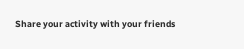Share your activity with your friends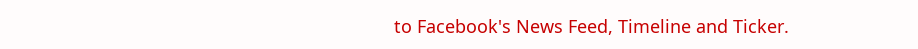to Facebook's News Feed, Timeline and Ticker.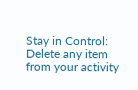Stay in Control: Delete any item from your activity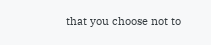that you choose not to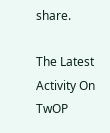share.

The Latest Activity On TwOP